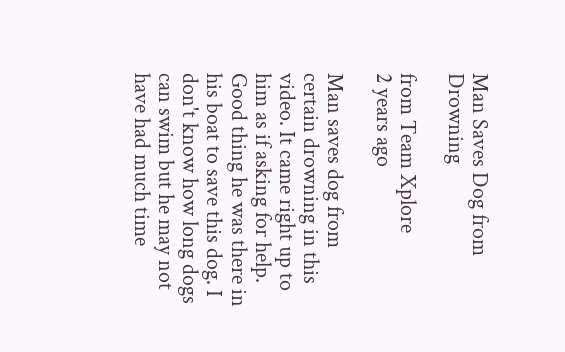Man Saves Dog from Drowning

from Team Xplore
2 years ago

Man saves dog from certain drowning in this video. It came right up to him as if asking for help. Good thing he was there in his boat to save this dog. I don't know how long dogs can swim but he may not have had much time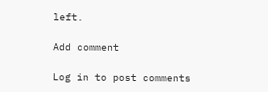left.

Add comment

Log in to post comments